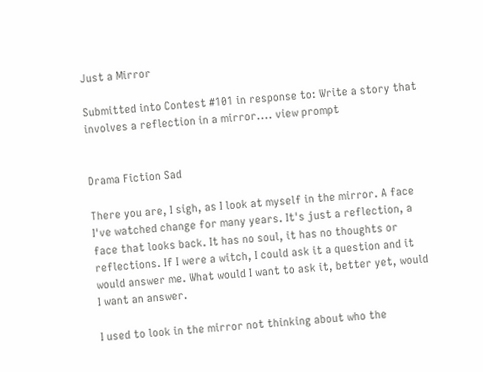Just a Mirror

Submitted into Contest #101 in response to: Write a story that involves a reflection in a mirror.... view prompt


Drama Fiction Sad

There you are, I sigh, as I look at myself in the mirror. A face I've watched change for many years. It's just a reflection, a face that looks back. It has no soul, it has no thoughts or reflections. If I were a witch, I could ask it a question and it would answer me. What would I want to ask it, better yet, would I want an answer.

I used to look in the mirror not thinking about who the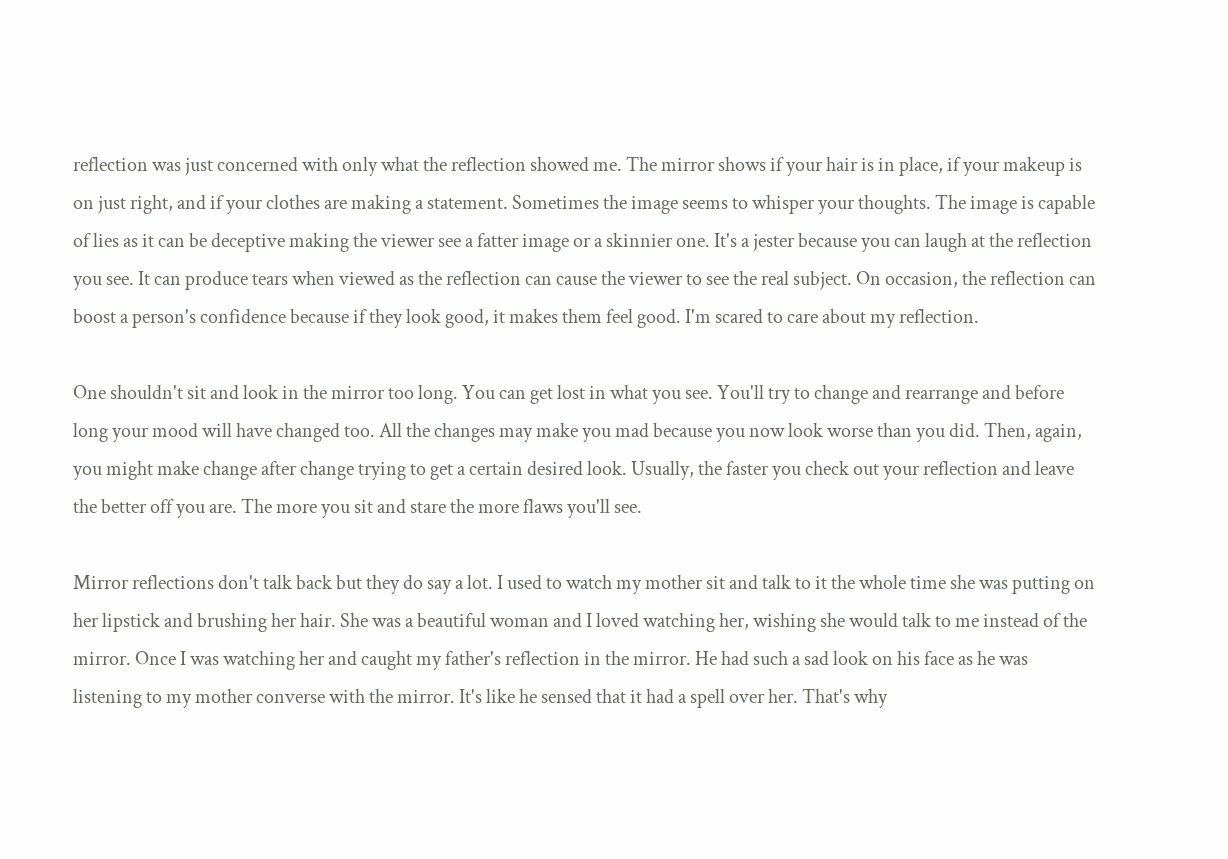reflection was just concerned with only what the reflection showed me. The mirror shows if your hair is in place, if your makeup is on just right, and if your clothes are making a statement. Sometimes the image seems to whisper your thoughts. The image is capable of lies as it can be deceptive making the viewer see a fatter image or a skinnier one. It's a jester because you can laugh at the reflection you see. It can produce tears when viewed as the reflection can cause the viewer to see the real subject. On occasion, the reflection can boost a person's confidence because if they look good, it makes them feel good. I'm scared to care about my reflection.

One shouldn't sit and look in the mirror too long. You can get lost in what you see. You'll try to change and rearrange and before long your mood will have changed too. All the changes may make you mad because you now look worse than you did. Then, again, you might make change after change trying to get a certain desired look. Usually, the faster you check out your reflection and leave the better off you are. The more you sit and stare the more flaws you'll see.

Mirror reflections don't talk back but they do say a lot. I used to watch my mother sit and talk to it the whole time she was putting on her lipstick and brushing her hair. She was a beautiful woman and I loved watching her, wishing she would talk to me instead of the mirror. Once I was watching her and caught my father's reflection in the mirror. He had such a sad look on his face as he was listening to my mother converse with the mirror. It's like he sensed that it had a spell over her. That's why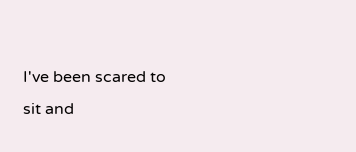I've been scared to sit and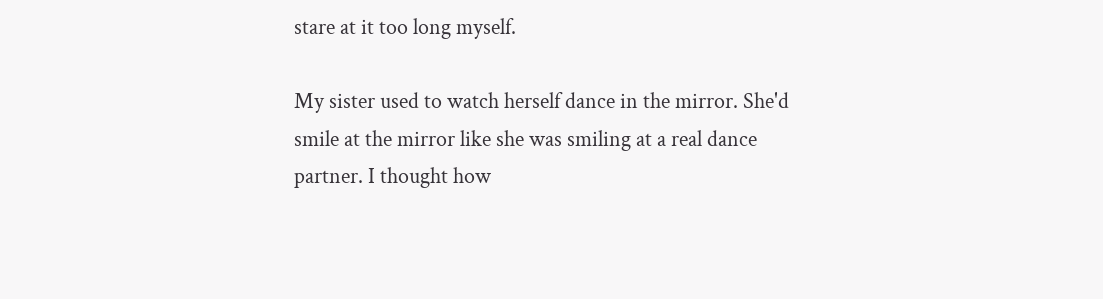stare at it too long myself.

My sister used to watch herself dance in the mirror. She'd smile at the mirror like she was smiling at a real dance partner. I thought how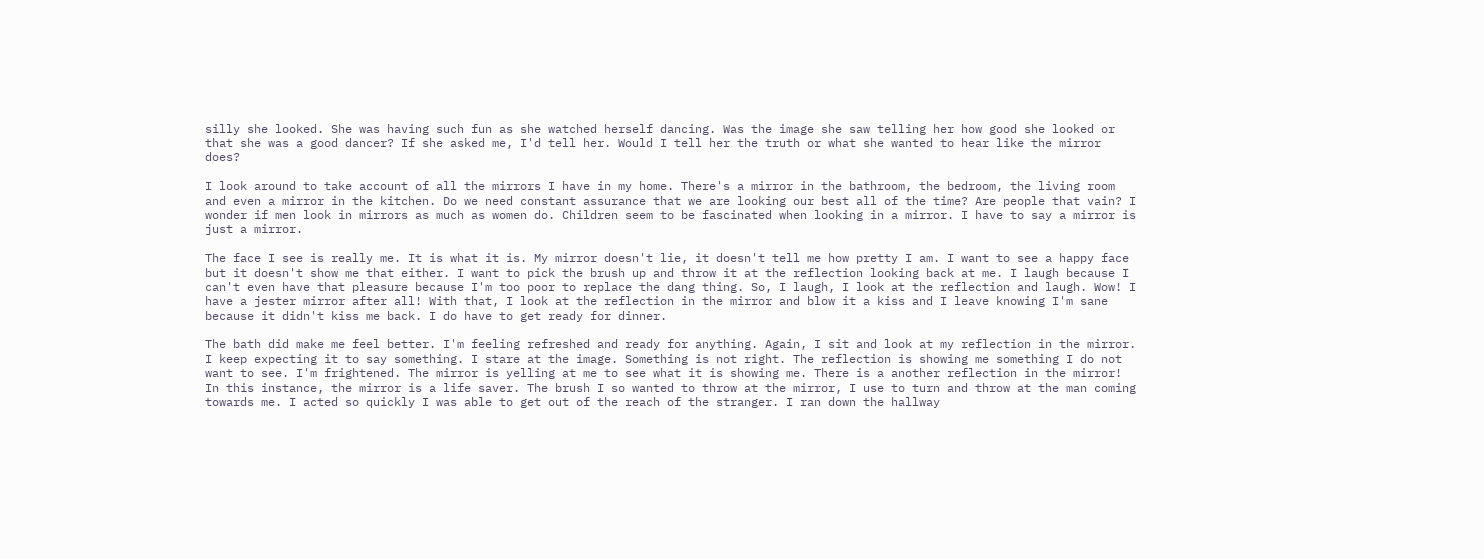silly she looked. She was having such fun as she watched herself dancing. Was the image she saw telling her how good she looked or that she was a good dancer? If she asked me, I'd tell her. Would I tell her the truth or what she wanted to hear like the mirror does?

I look around to take account of all the mirrors I have in my home. There's a mirror in the bathroom, the bedroom, the living room and even a mirror in the kitchen. Do we need constant assurance that we are looking our best all of the time? Are people that vain? I wonder if men look in mirrors as much as women do. Children seem to be fascinated when looking in a mirror. I have to say a mirror is just a mirror.

The face I see is really me. It is what it is. My mirror doesn't lie, it doesn't tell me how pretty I am. I want to see a happy face but it doesn't show me that either. I want to pick the brush up and throw it at the reflection looking back at me. I laugh because I can't even have that pleasure because I'm too poor to replace the dang thing. So, I laugh, I look at the reflection and laugh. Wow! I have a jester mirror after all! With that, I look at the reflection in the mirror and blow it a kiss and I leave knowing I'm sane because it didn't kiss me back. I do have to get ready for dinner.

The bath did make me feel better. I'm feeling refreshed and ready for anything. Again, I sit and look at my reflection in the mirror. I keep expecting it to say something. I stare at the image. Something is not right. The reflection is showing me something I do not want to see. I'm frightened. The mirror is yelling at me to see what it is showing me. There is a another reflection in the mirror! In this instance, the mirror is a life saver. The brush I so wanted to throw at the mirror, I use to turn and throw at the man coming towards me. I acted so quickly I was able to get out of the reach of the stranger. I ran down the hallway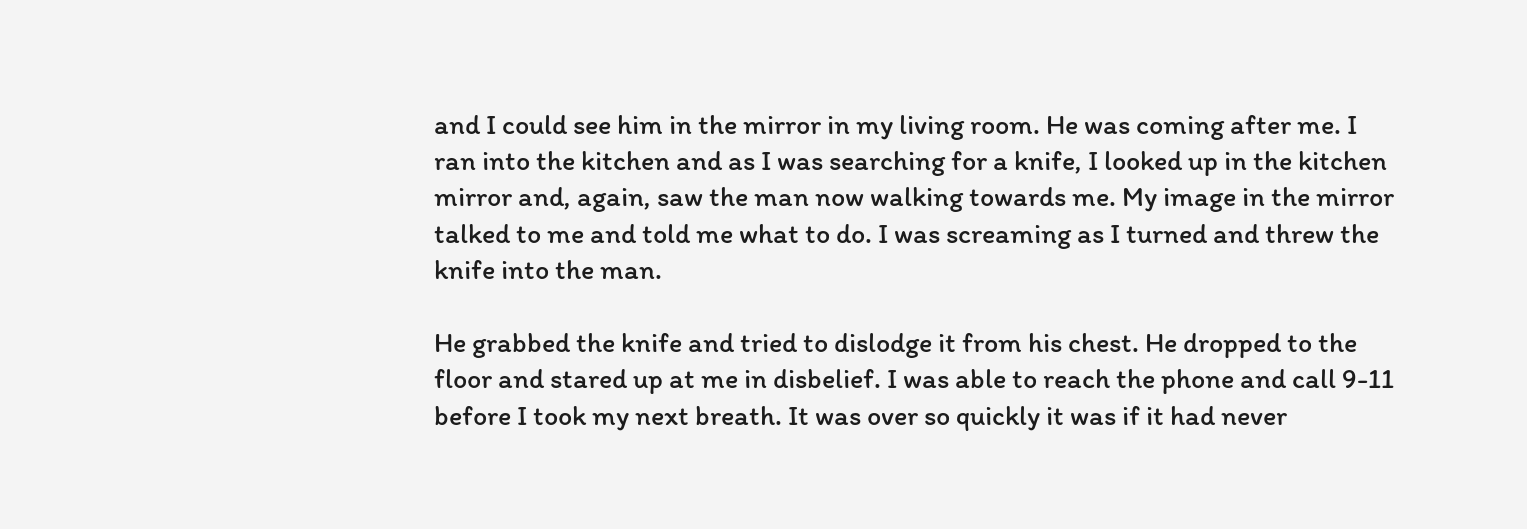and I could see him in the mirror in my living room. He was coming after me. I ran into the kitchen and as I was searching for a knife, I looked up in the kitchen mirror and, again, saw the man now walking towards me. My image in the mirror talked to me and told me what to do. I was screaming as I turned and threw the knife into the man.

He grabbed the knife and tried to dislodge it from his chest. He dropped to the floor and stared up at me in disbelief. I was able to reach the phone and call 9-11 before I took my next breath. It was over so quickly it was if it had never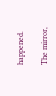happened.

The mirror,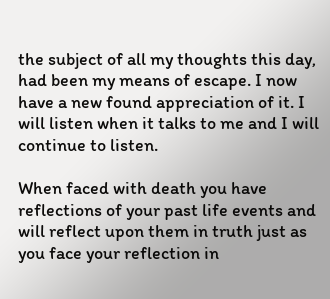the subject of all my thoughts this day, had been my means of escape. I now have a new found appreciation of it. I will listen when it talks to me and I will continue to listen.

When faced with death you have reflections of your past life events and will reflect upon them in truth just as you face your reflection in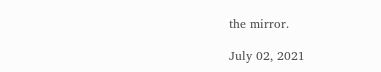the mirror.

July 02, 2021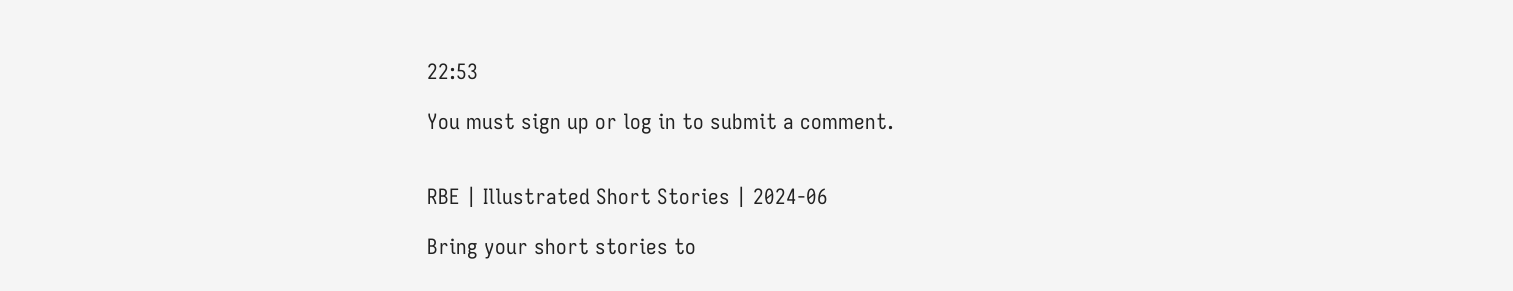22:53

You must sign up or log in to submit a comment.


RBE | Illustrated Short Stories | 2024-06

Bring your short stories to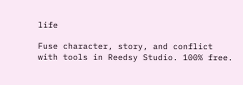life

Fuse character, story, and conflict with tools in Reedsy Studio. 100% free.